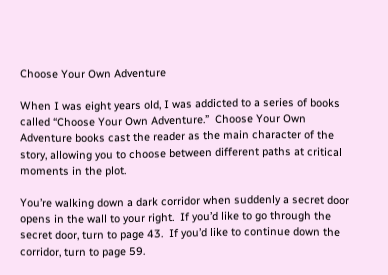Choose Your Own Adventure

When I was eight years old, I was addicted to a series of books called “Choose Your Own Adventure.”  Choose Your Own Adventure books cast the reader as the main character of the story, allowing you to choose between different paths at critical moments in the plot.

You’re walking down a dark corridor when suddenly a secret door opens in the wall to your right.  If you’d like to go through the secret door, turn to page 43.  If you’d like to continue down the corridor, turn to page 59.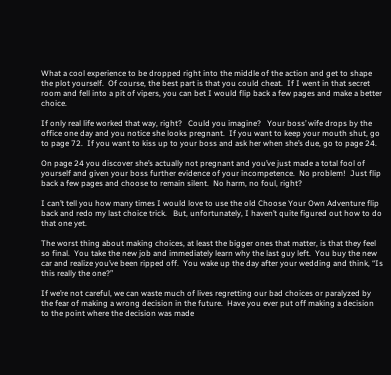What a cool experience to be dropped right into the middle of the action and get to shape the plot yourself.  Of course, the best part is that you could cheat.  If I went in that secret room and fell into a pit of vipers, you can bet I would flip back a few pages and make a better choice.

If only real life worked that way, right?   Could you imagine?   Your boss’ wife drops by the office one day and you notice she looks pregnant.  If you want to keep your mouth shut, go to page 72.  If you want to kiss up to your boss and ask her when she’s due, go to page 24.

On page 24 you discover she’s actually not pregnant and you’ve just made a total fool of yourself and given your boss further evidence of your incompetence.  No problem!  Just flip back a few pages and choose to remain silent.  No harm, no foul, right?

I can’t tell you how many times I would love to use the old Choose Your Own Adventure flip back and redo my last choice trick.   But, unfortunately, I haven’t quite figured out how to do that one yet.

The worst thing about making choices, at least the bigger ones that matter, is that they feel so final.  You take the new job and immediately learn why the last guy left.  You buy the new car and realize you’ve been ripped off.  You wake up the day after your wedding and think, “Is this really the one?”

If we’re not careful, we can waste much of lives regretting our bad choices or paralyzed by the fear of making a wrong decision in the future.  Have you ever put off making a decision to the point where the decision was made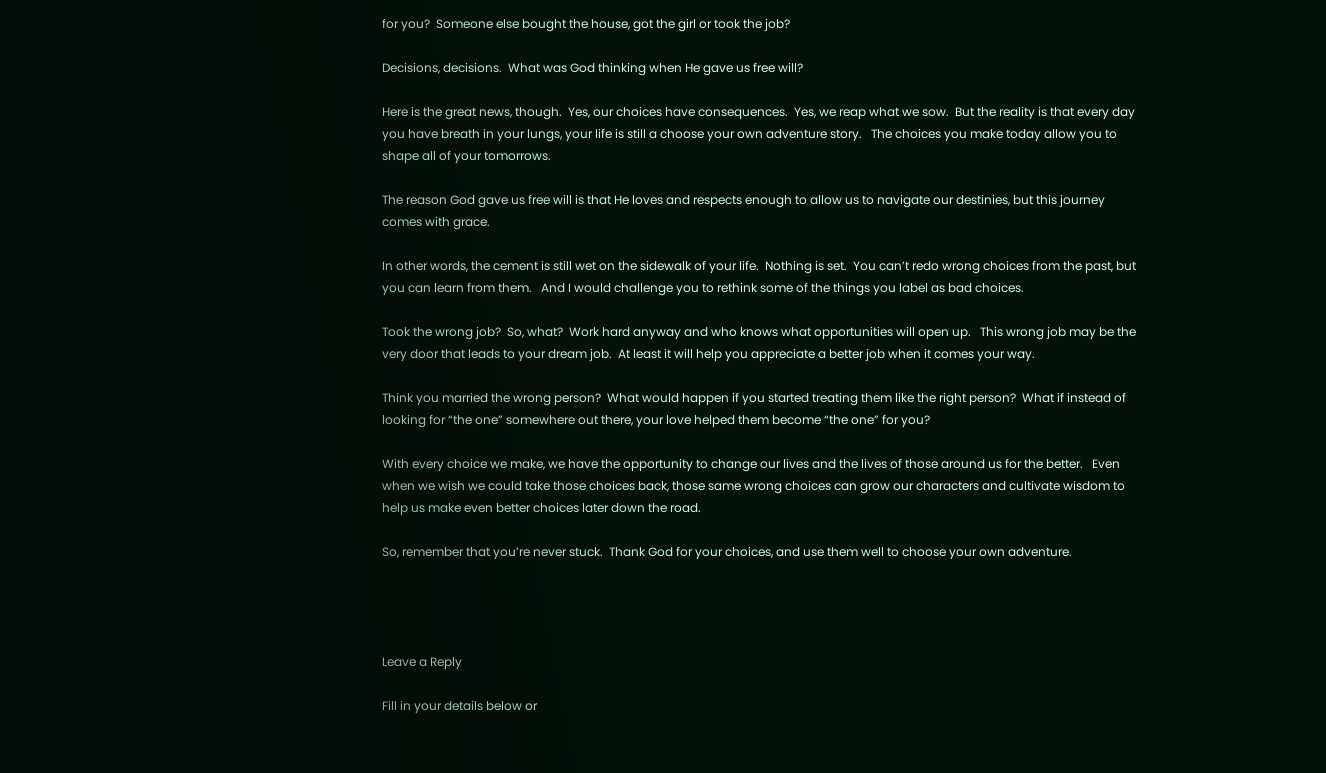for you?  Someone else bought the house, got the girl or took the job?

Decisions, decisions.  What was God thinking when He gave us free will?

Here is the great news, though.  Yes, our choices have consequences.  Yes, we reap what we sow.  But the reality is that every day you have breath in your lungs, your life is still a choose your own adventure story.   The choices you make today allow you to shape all of your tomorrows.

The reason God gave us free will is that He loves and respects enough to allow us to navigate our destinies, but this journey comes with grace.

In other words, the cement is still wet on the sidewalk of your life.  Nothing is set.  You can’t redo wrong choices from the past, but you can learn from them.   And I would challenge you to rethink some of the things you label as bad choices.

Took the wrong job?  So, what?  Work hard anyway and who knows what opportunities will open up.   This wrong job may be the very door that leads to your dream job.  At least it will help you appreciate a better job when it comes your way.

Think you married the wrong person?  What would happen if you started treating them like the right person?  What if instead of looking for “the one” somewhere out there, your love helped them become “the one” for you?

With every choice we make, we have the opportunity to change our lives and the lives of those around us for the better.   Even when we wish we could take those choices back, those same wrong choices can grow our characters and cultivate wisdom to help us make even better choices later down the road.

So, remember that you’re never stuck.  Thank God for your choices, and use them well to choose your own adventure.




Leave a Reply

Fill in your details below or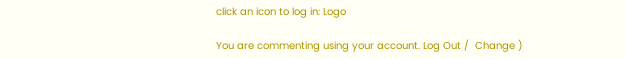click an icon to log in: Logo

You are commenting using your account. Log Out /  Change )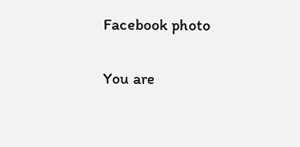Facebook photo

You are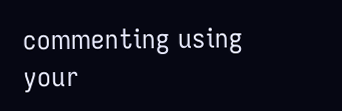commenting using your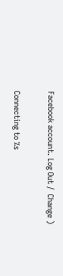Facebook account. Log Out /  Change )

Connecting to %s